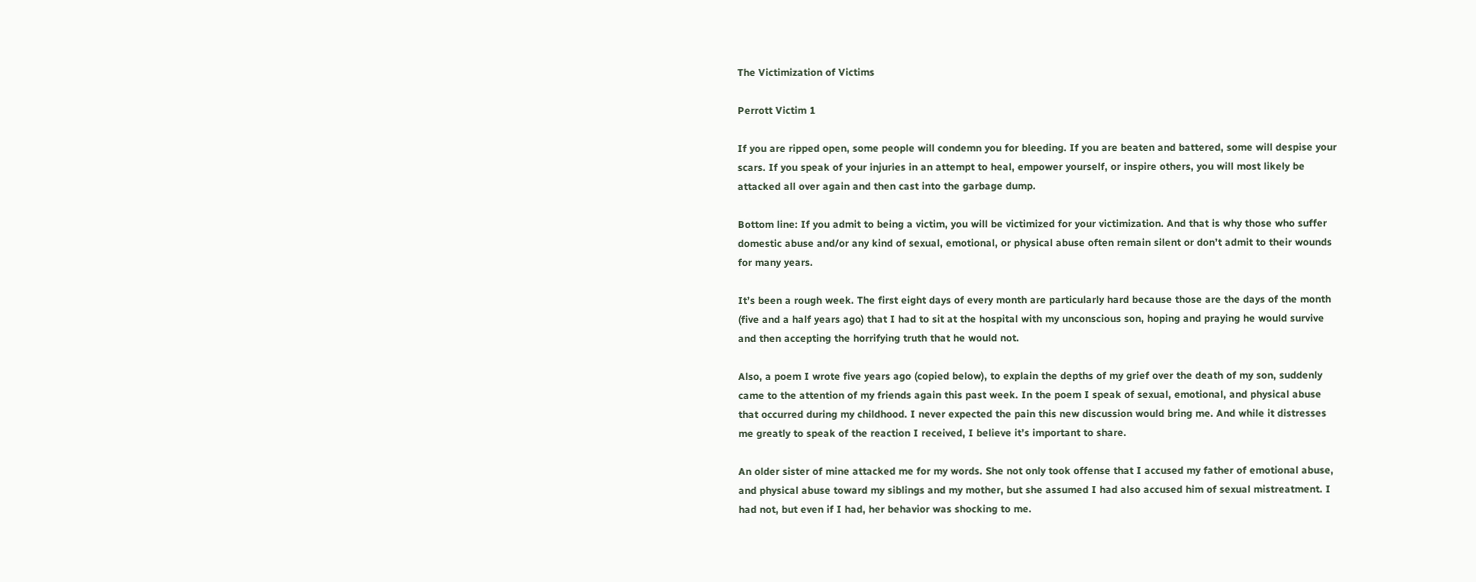The Victimization of Victims

Perrott Victim 1

If you are ripped open, some people will condemn you for bleeding. If you are beaten and battered, some will despise your scars. If you speak of your injuries in an attempt to heal, empower yourself, or inspire others, you will most likely be attacked all over again and then cast into the garbage dump.

Bottom line: If you admit to being a victim, you will be victimized for your victimization. And that is why those who suffer domestic abuse and/or any kind of sexual, emotional, or physical abuse often remain silent or don’t admit to their wounds for many years.

It’s been a rough week. The first eight days of every month are particularly hard because those are the days of the month (five and a half years ago) that I had to sit at the hospital with my unconscious son, hoping and praying he would survive and then accepting the horrifying truth that he would not.

Also, a poem I wrote five years ago (copied below), to explain the depths of my grief over the death of my son, suddenly came to the attention of my friends again this past week. In the poem I speak of sexual, emotional, and physical abuse that occurred during my childhood. I never expected the pain this new discussion would bring me. And while it distresses me greatly to speak of the reaction I received, I believe it’s important to share.

An older sister of mine attacked me for my words. She not only took offense that I accused my father of emotional abuse, and physical abuse toward my siblings and my mother, but she assumed I had also accused him of sexual mistreatment. I had not, but even if I had, her behavior was shocking to me.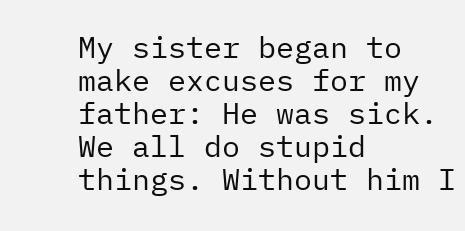My sister began to make excuses for my father: He was sick. We all do stupid things. Without him I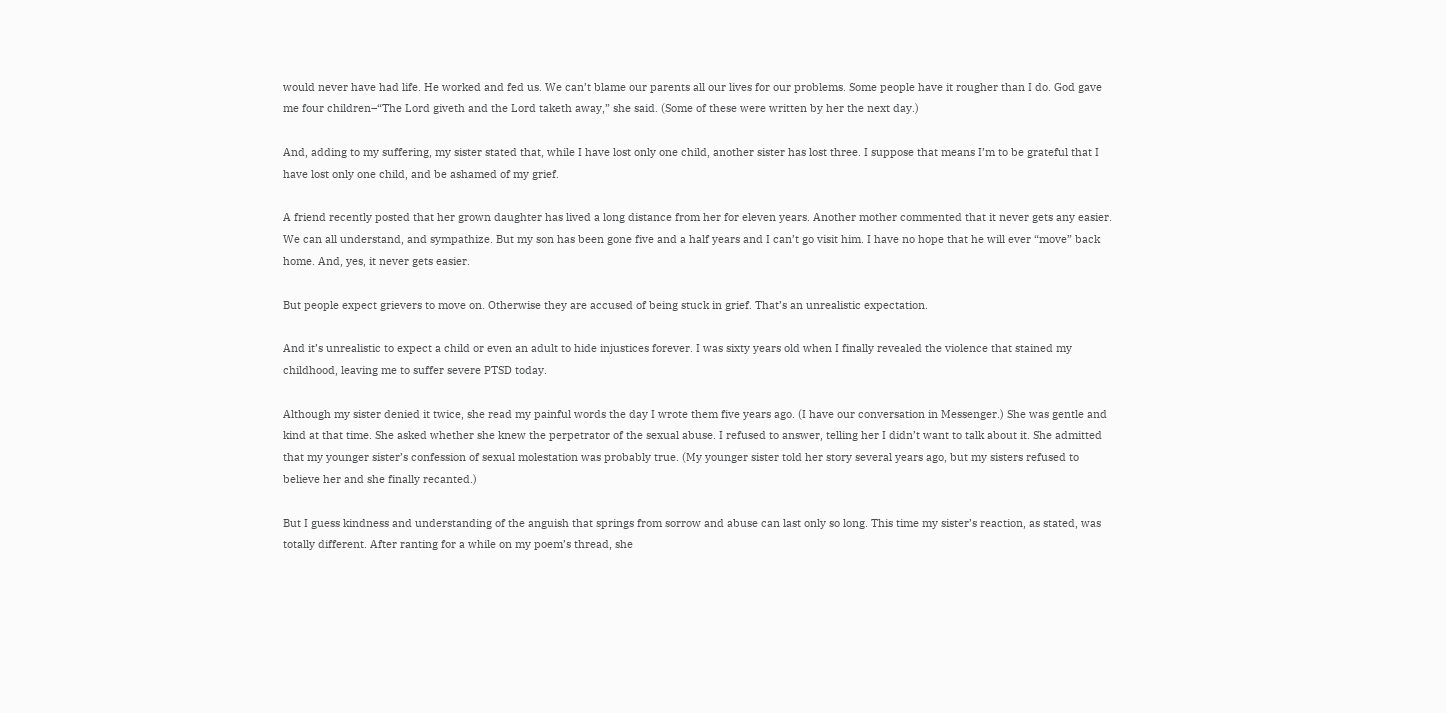would never have had life. He worked and fed us. We can’t blame our parents all our lives for our problems. Some people have it rougher than I do. God gave me four children–“The Lord giveth and the Lord taketh away,” she said. (Some of these were written by her the next day.)

And, adding to my suffering, my sister stated that, while I have lost only one child, another sister has lost three. I suppose that means I’m to be grateful that I have lost only one child, and be ashamed of my grief.

A friend recently posted that her grown daughter has lived a long distance from her for eleven years. Another mother commented that it never gets any easier. We can all understand, and sympathize. But my son has been gone five and a half years and I can’t go visit him. I have no hope that he will ever “move” back home. And, yes, it never gets easier.

But people expect grievers to move on. Otherwise they are accused of being stuck in grief. That’s an unrealistic expectation.

And it’s unrealistic to expect a child or even an adult to hide injustices forever. I was sixty years old when I finally revealed the violence that stained my childhood, leaving me to suffer severe PTSD today.

Although my sister denied it twice, she read my painful words the day I wrote them five years ago. (I have our conversation in Messenger.) She was gentle and kind at that time. She asked whether she knew the perpetrator of the sexual abuse. I refused to answer, telling her I didn’t want to talk about it. She admitted that my younger sister’s confession of sexual molestation was probably true. (My younger sister told her story several years ago, but my sisters refused to believe her and she finally recanted.)

But I guess kindness and understanding of the anguish that springs from sorrow and abuse can last only so long. This time my sister’s reaction, as stated, was totally different. After ranting for a while on my poem’s thread, she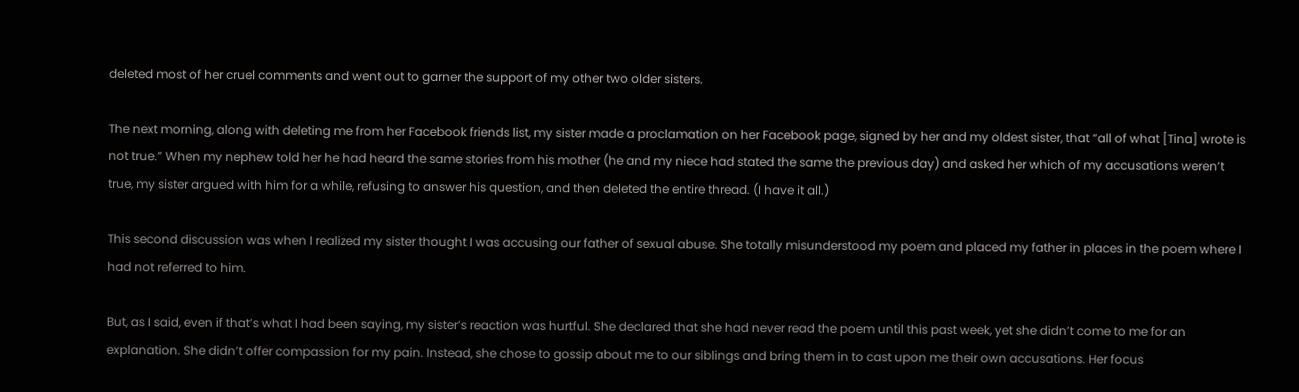deleted most of her cruel comments and went out to garner the support of my other two older sisters.

The next morning, along with deleting me from her Facebook friends list, my sister made a proclamation on her Facebook page, signed by her and my oldest sister, that “all of what [Tina] wrote is not true.” When my nephew told her he had heard the same stories from his mother (he and my niece had stated the same the previous day) and asked her which of my accusations weren’t true, my sister argued with him for a while, refusing to answer his question, and then deleted the entire thread. (I have it all.)

This second discussion was when I realized my sister thought I was accusing our father of sexual abuse. She totally misunderstood my poem and placed my father in places in the poem where I had not referred to him.

But, as I said, even if that’s what I had been saying, my sister’s reaction was hurtful. She declared that she had never read the poem until this past week, yet she didn’t come to me for an explanation. She didn’t offer compassion for my pain. Instead, she chose to gossip about me to our siblings and bring them in to cast upon me their own accusations. Her focus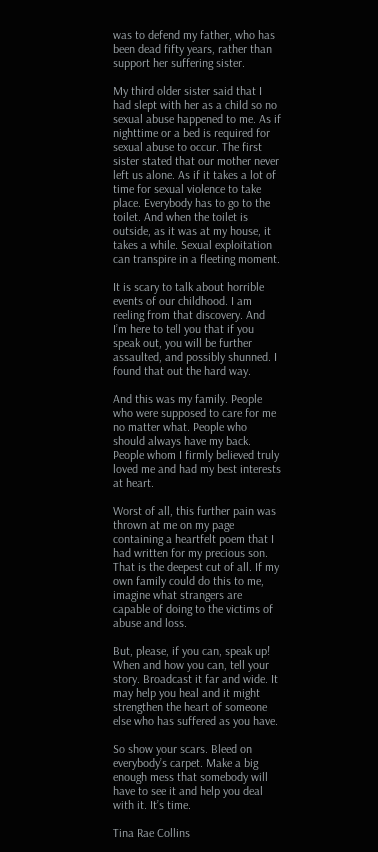was to defend my father, who has been dead fifty years, rather than support her suffering sister.

My third older sister said that I had slept with her as a child so no sexual abuse happened to me. As if nighttime or a bed is required for sexual abuse to occur. The first sister stated that our mother never left us alone. As if it takes a lot of time for sexual violence to take place. Everybody has to go to the toilet. And when the toilet is outside, as it was at my house, it takes a while. Sexual exploitation can transpire in a fleeting moment.

It is scary to talk about horrible events of our childhood. I am reeling from that discovery. And I’m here to tell you that if you speak out, you will be further assaulted, and possibly shunned. I found that out the hard way.

And this was my family. People who were supposed to care for me no matter what. People who should always have my back. People whom I firmly believed truly loved me and had my best interests at heart.

Worst of all, this further pain was thrown at me on my page containing a heartfelt poem that I had written for my precious son. That is the deepest cut of all. If my own family could do this to me, imagine what strangers are capable of doing to the victims of abuse and loss.

But, please, if you can, speak up! When and how you can, tell your story. Broadcast it far and wide. It may help you heal and it might strengthen the heart of someone else who has suffered as you have.

So show your scars. Bleed on everybody’s carpet. Make a big enough mess that somebody will have to see it and help you deal with it. It’s time.

Tina Rae Collins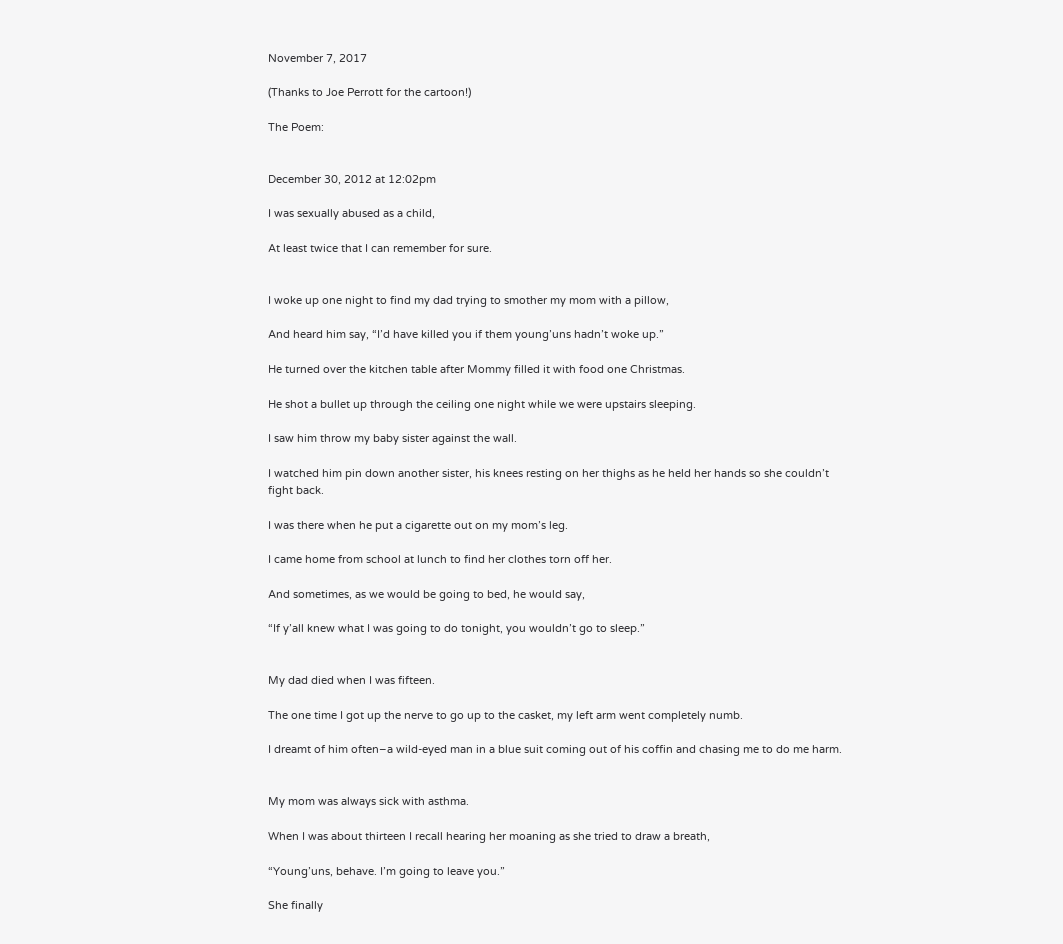November 7, 2017

(Thanks to Joe Perrott for the cartoon!)

The Poem:


December 30, 2012 at 12:02pm

I was sexually abused as a child,

At least twice that I can remember for sure.


I woke up one night to find my dad trying to smother my mom with a pillow,

And heard him say, “I’d have killed you if them young’uns hadn’t woke up.”

He turned over the kitchen table after Mommy filled it with food one Christmas.

He shot a bullet up through the ceiling one night while we were upstairs sleeping.

I saw him throw my baby sister against the wall.

I watched him pin down another sister, his knees resting on her thighs as he held her hands so she couldn’t fight back.

I was there when he put a cigarette out on my mom’s leg.

I came home from school at lunch to find her clothes torn off her.

And sometimes, as we would be going to bed, he would say,

“If y’all knew what I was going to do tonight, you wouldn’t go to sleep.”


My dad died when I was fifteen.

The one time I got up the nerve to go up to the casket, my left arm went completely numb.

I dreamt of him often–a wild-eyed man in a blue suit coming out of his coffin and chasing me to do me harm.


My mom was always sick with asthma.

When I was about thirteen I recall hearing her moaning as she tried to draw a breath,

“Young’uns, behave. I’m going to leave you.”

She finally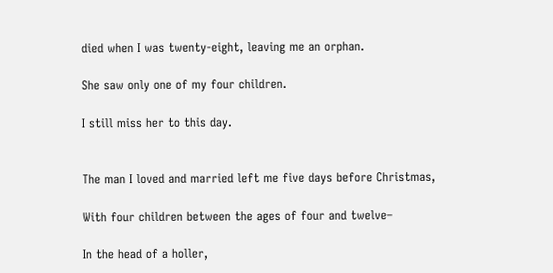died when I was twenty-eight, leaving me an orphan.

She saw only one of my four children.

I still miss her to this day.


The man I loved and married left me five days before Christmas,

With four children between the ages of four and twelve–

In the head of a holler,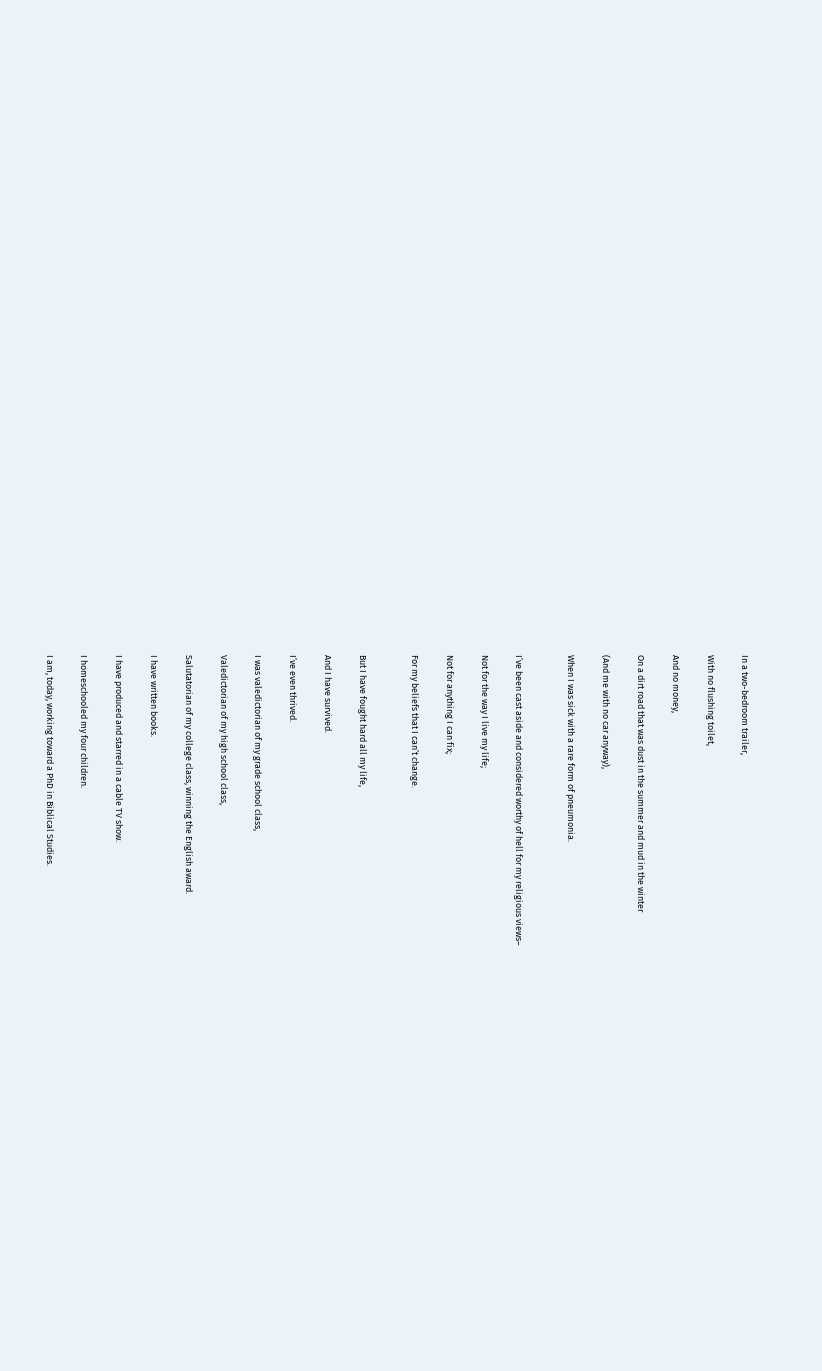In a two-bedroom trailer,

With no flushing toilet,

And no money,

On a dirt road that was dust in the summer and mud in the winter

(And me with no car anyway),

When I was sick with a rare form of pneumonia.


I’ve been cast aside and considered worthy of hell for my religious views–

Not for the way I live my life;

Not for anything I can fix;

For my beliefs that I can’t change.


But I have fought hard all my life,

And I have survived.

I’ve even thrived.

I was valedictorian of my grade school class,

Valedictorian of my high school class,

Salutatorian of my college class, winning the English award.

I have written books.

I have produced and starred in a cable TV show.

I homeschooled my four children.

I am, today, working toward a PhD in Biblical Studies.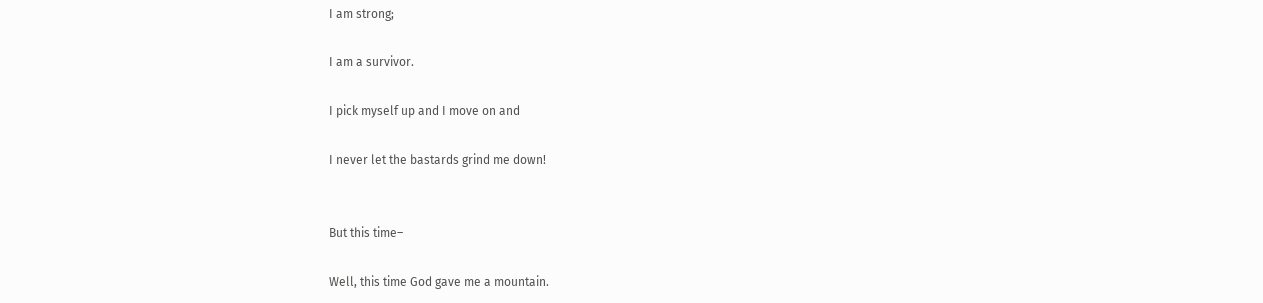I am strong;

I am a survivor.

I pick myself up and I move on and

I never let the bastards grind me down!


But this time–

Well, this time God gave me a mountain.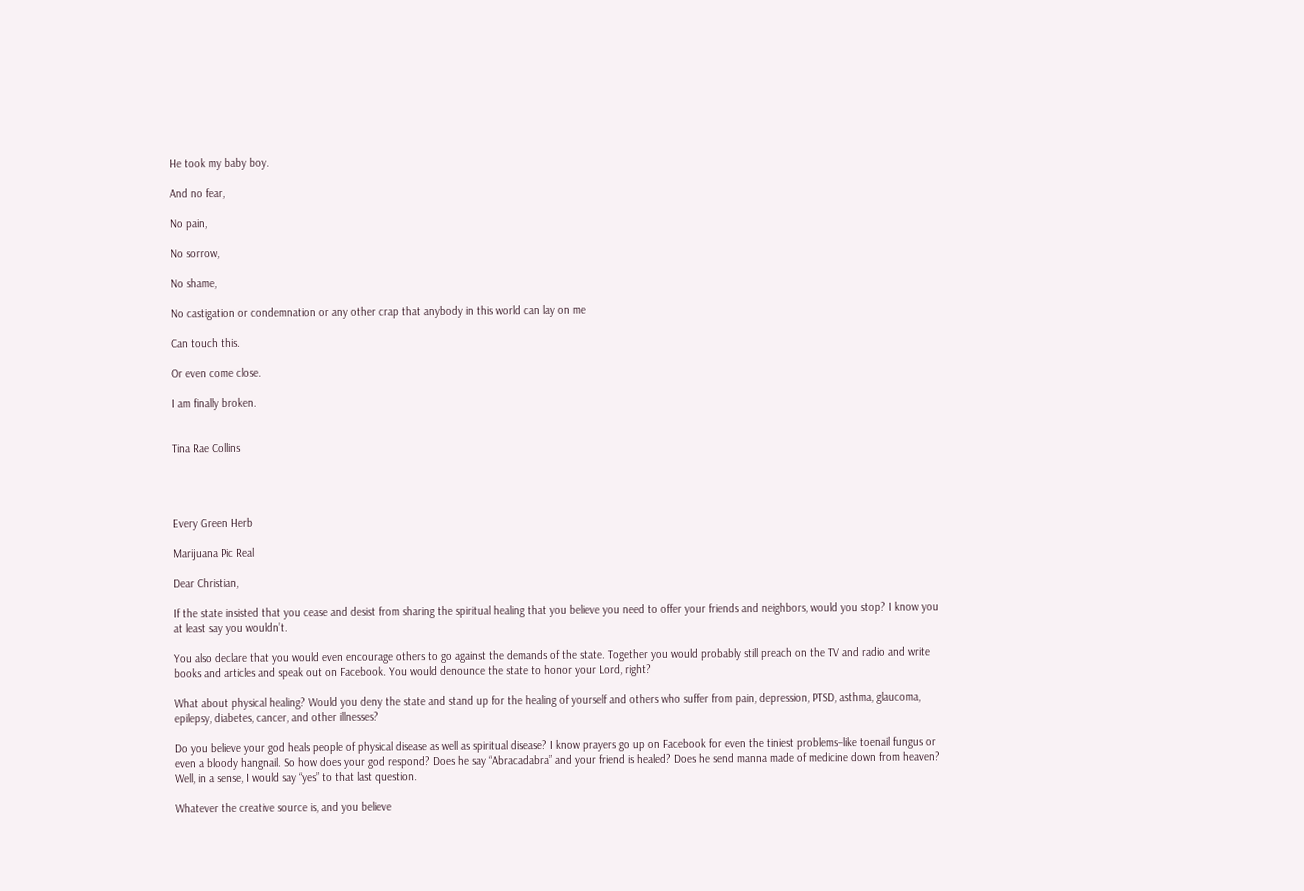He took my baby boy.

And no fear,

No pain,

No sorrow,

No shame,

No castigation or condemnation or any other crap that anybody in this world can lay on me

Can touch this.

Or even come close.

I am finally broken.


Tina Rae Collins




Every Green Herb

Marijuana Pic Real

Dear Christian,

If the state insisted that you cease and desist from sharing the spiritual healing that you believe you need to offer your friends and neighbors, would you stop? I know you at least say you wouldn’t.

You also declare that you would even encourage others to go against the demands of the state. Together you would probably still preach on the TV and radio and write books and articles and speak out on Facebook. You would denounce the state to honor your Lord, right?

What about physical healing? Would you deny the state and stand up for the healing of yourself and others who suffer from pain, depression, PTSD, asthma, glaucoma, epilepsy, diabetes, cancer, and other illnesses?

Do you believe your god heals people of physical disease as well as spiritual disease? I know prayers go up on Facebook for even the tiniest problems–like toenail fungus or even a bloody hangnail. So how does your god respond? Does he say “Abracadabra” and your friend is healed? Does he send manna made of medicine down from heaven? Well, in a sense, I would say “yes” to that last question.

Whatever the creative source is, and you believe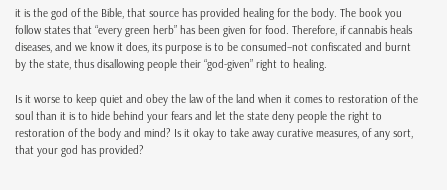it is the god of the Bible, that source has provided healing for the body. The book you follow states that “every green herb” has been given for food. Therefore, if cannabis heals diseases, and we know it does, its purpose is to be consumed–not confiscated and burnt by the state, thus disallowing people their “god-given” right to healing.

Is it worse to keep quiet and obey the law of the land when it comes to restoration of the soul than it is to hide behind your fears and let the state deny people the right to restoration of the body and mind? Is it okay to take away curative measures, of any sort, that your god has provided?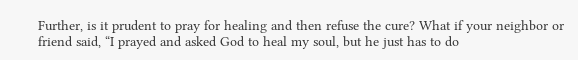Further, is it prudent to pray for healing and then refuse the cure? What if your neighbor or friend said, “I prayed and asked God to heal my soul, but he just has to do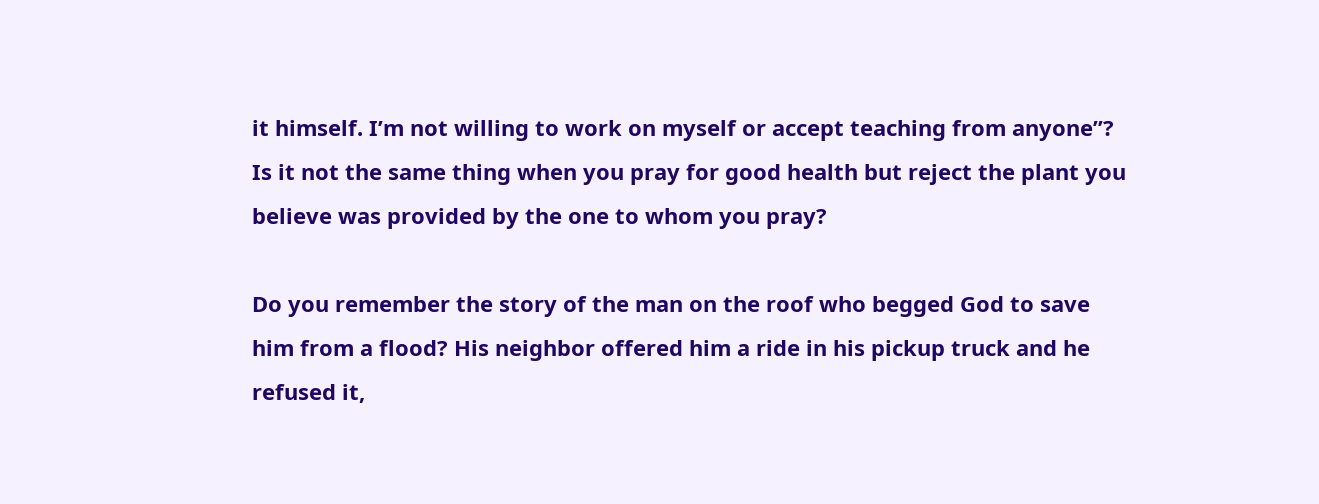it himself. I’m not willing to work on myself or accept teaching from anyone”? Is it not the same thing when you pray for good health but reject the plant you believe was provided by the one to whom you pray?

Do you remember the story of the man on the roof who begged God to save him from a flood? His neighbor offered him a ride in his pickup truck and he refused it,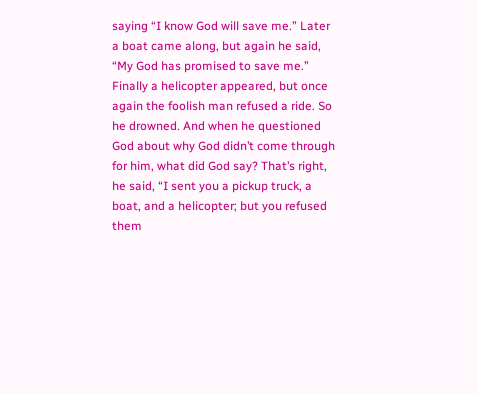saying “I know God will save me.” Later a boat came along, but again he said, “My God has promised to save me.” Finally a helicopter appeared, but once again the foolish man refused a ride. So he drowned. And when he questioned God about why God didn’t come through for him, what did God say? That’s right, he said, “I sent you a pickup truck, a boat, and a helicopter; but you refused them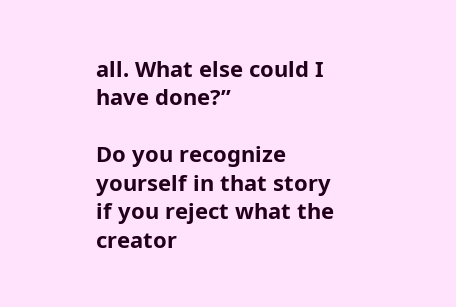all. What else could I have done?”

Do you recognize yourself in that story if you reject what the creator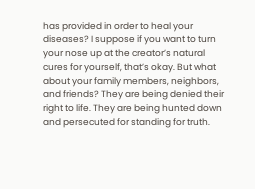has provided in order to heal your diseases? I suppose if you want to turn your nose up at the creator’s natural cures for yourself, that’s okay. But what about your family members, neighbors, and friends? They are being denied their right to life. They are being hunted down and persecuted for standing for truth.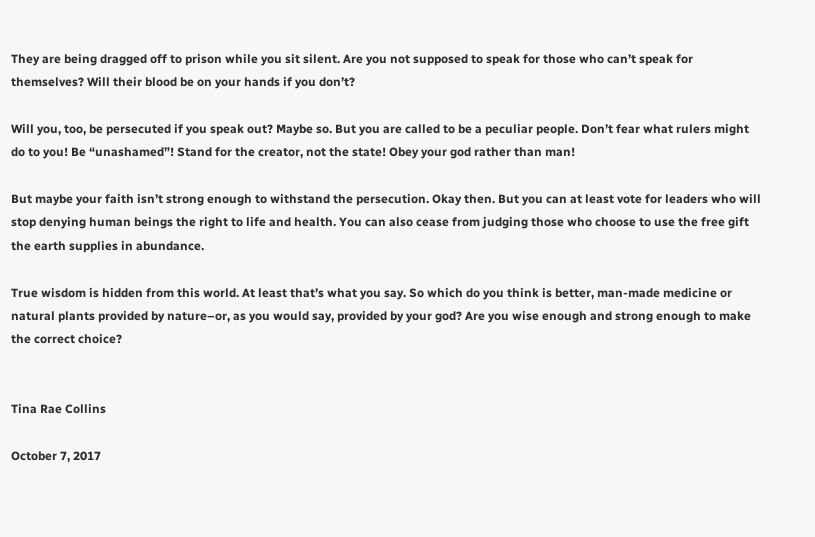They are being dragged off to prison while you sit silent. Are you not supposed to speak for those who can’t speak for themselves? Will their blood be on your hands if you don’t?

Will you, too, be persecuted if you speak out? Maybe so. But you are called to be a peculiar people. Don’t fear what rulers might do to you! Be “unashamed”! Stand for the creator, not the state! Obey your god rather than man!

But maybe your faith isn’t strong enough to withstand the persecution. Okay then. But you can at least vote for leaders who will stop denying human beings the right to life and health. You can also cease from judging those who choose to use the free gift the earth supplies in abundance.

True wisdom is hidden from this world. At least that’s what you say. So which do you think is better, man-made medicine or natural plants provided by nature–or, as you would say, provided by your god? Are you wise enough and strong enough to make the correct choice?


Tina Rae Collins

October 7, 2017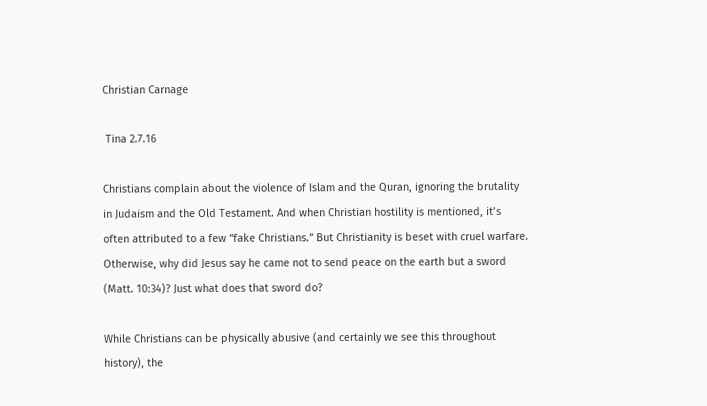Christian Carnage

 Tina 2.7.16

Christians complain about the violence of Islam and the Quran, ignoring the brutality in Judaism and the Old Testament. And when Christian hostility is mentioned, it’s often attributed to a few “fake Christians.” But Christianity is beset with cruel warfare. Otherwise, why did Jesus say he came not to send peace on the earth but a sword (Matt. 10:34)? Just what does that sword do?

While Christians can be physically abusive (and certainly we see this throughout history), the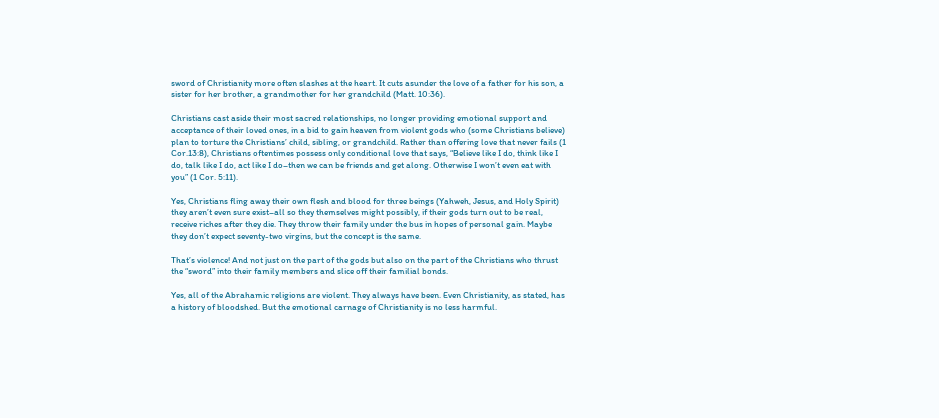sword of Christianity more often slashes at the heart. It cuts asunder the love of a father for his son, a sister for her brother, a grandmother for her grandchild (Matt. 10:36).

Christians cast aside their most sacred relationships, no longer providing emotional support and acceptance of their loved ones, in a bid to gain heaven from violent gods who (some Christians believe) plan to torture the Christians’ child, sibling, or grandchild. Rather than offering love that never fails (1 Cor.13:8), Christians oftentimes possess only conditional love that says, “Believe like I do, think like I do, talk like I do, act like I do–then we can be friends and get along. Otherwise I won’t even eat with you” (1 Cor. 5:11).

Yes, Christians fling away their own flesh and blood for three beings (Yahweh, Jesus, and Holy Spirit) they aren’t even sure exist–all so they themselves might possibly, if their gods turn out to be real, receive riches after they die. They throw their family under the bus in hopes of personal gain. Maybe they don’t expect seventy-two virgins, but the concept is the same.

That’s violence! And not just on the part of the gods but also on the part of the Christians who thrust the “sword” into their family members and slice off their familial bonds.

Yes, all of the Abrahamic religions are violent. They always have been. Even Christianity, as stated, has a history of bloodshed. But the emotional carnage of Christianity is no less harmful.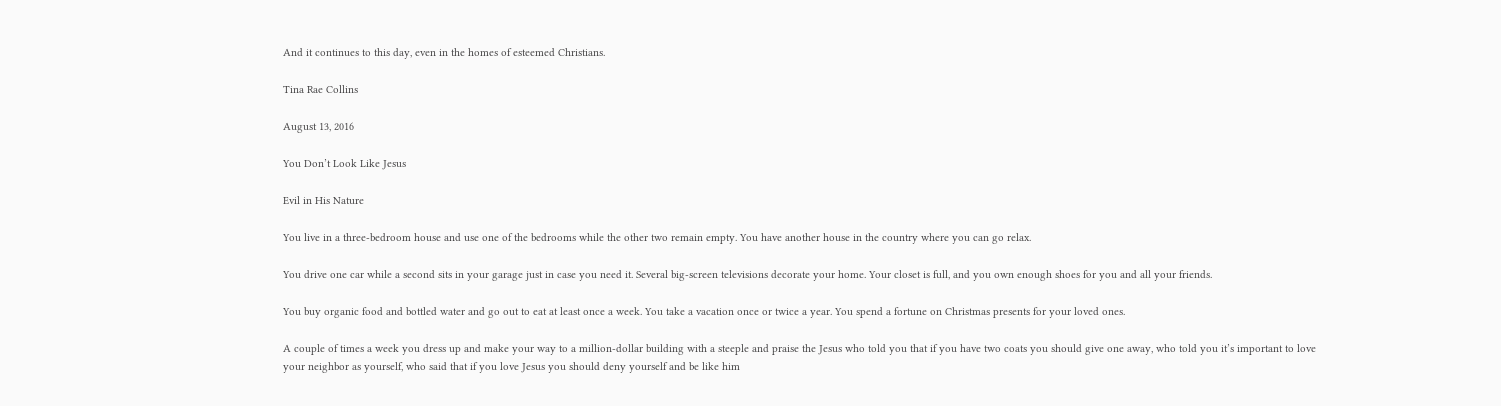And it continues to this day, even in the homes of esteemed Christians.

Tina Rae Collins

August 13, 2016

You Don’t Look Like Jesus

Evil in His Nature

You live in a three-bedroom house and use one of the bedrooms while the other two remain empty. You have another house in the country where you can go relax.

You drive one car while a second sits in your garage just in case you need it. Several big-screen televisions decorate your home. Your closet is full, and you own enough shoes for you and all your friends.

You buy organic food and bottled water and go out to eat at least once a week. You take a vacation once or twice a year. You spend a fortune on Christmas presents for your loved ones.

A couple of times a week you dress up and make your way to a million-dollar building with a steeple and praise the Jesus who told you that if you have two coats you should give one away, who told you it’s important to love your neighbor as yourself, who said that if you love Jesus you should deny yourself and be like him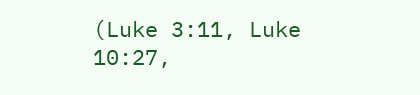(Luke 3:11, Luke 10:27,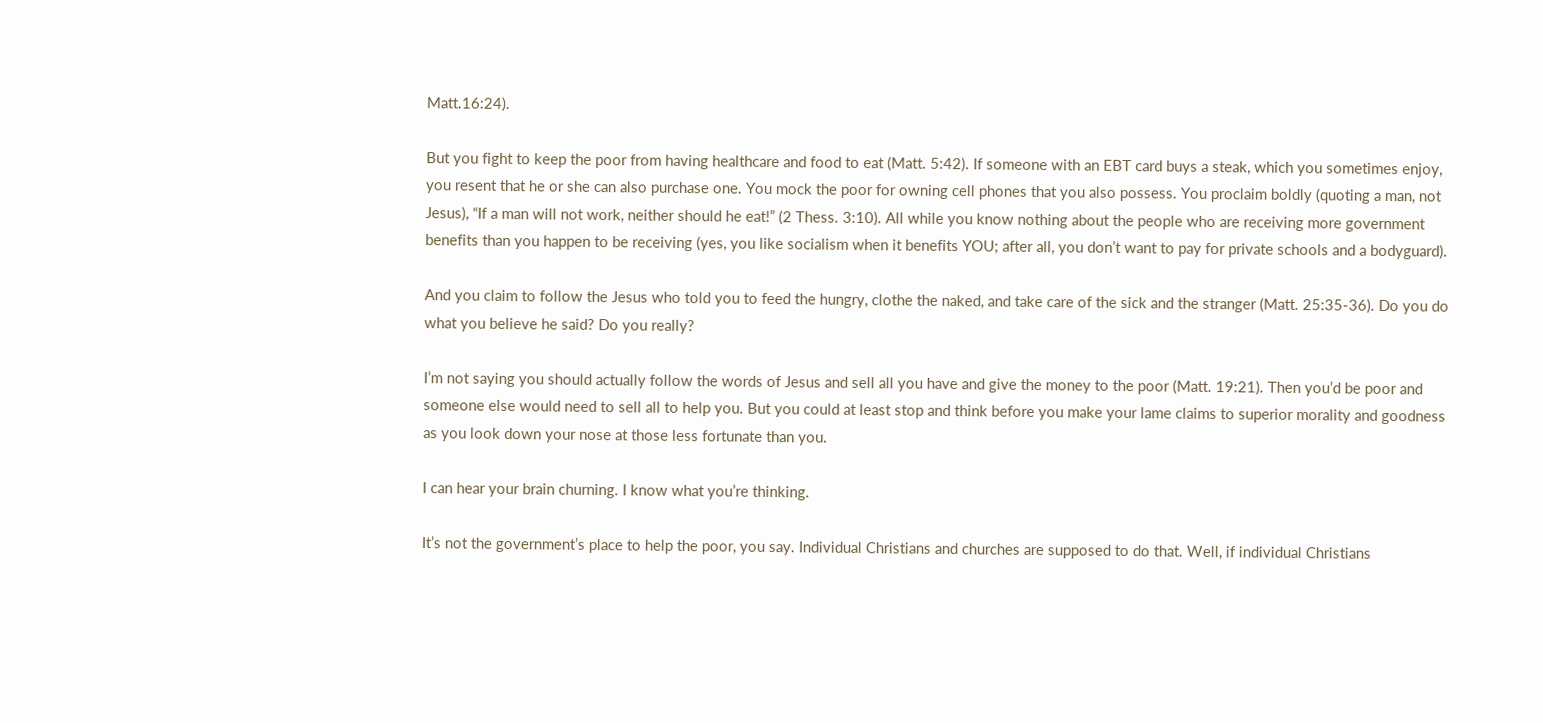Matt.16:24).

But you fight to keep the poor from having healthcare and food to eat (Matt. 5:42). If someone with an EBT card buys a steak, which you sometimes enjoy, you resent that he or she can also purchase one. You mock the poor for owning cell phones that you also possess. You proclaim boldly (quoting a man, not Jesus), “If a man will not work, neither should he eat!” (2 Thess. 3:10). All while you know nothing about the people who are receiving more government benefits than you happen to be receiving (yes, you like socialism when it benefits YOU; after all, you don’t want to pay for private schools and a bodyguard).

And you claim to follow the Jesus who told you to feed the hungry, clothe the naked, and take care of the sick and the stranger (Matt. 25:35-36). Do you do what you believe he said? Do you really?

I’m not saying you should actually follow the words of Jesus and sell all you have and give the money to the poor (Matt. 19:21). Then you’d be poor and someone else would need to sell all to help you. But you could at least stop and think before you make your lame claims to superior morality and goodness as you look down your nose at those less fortunate than you.

I can hear your brain churning. I know what you’re thinking.

It’s not the government’s place to help the poor, you say. Individual Christians and churches are supposed to do that. Well, if individual Christians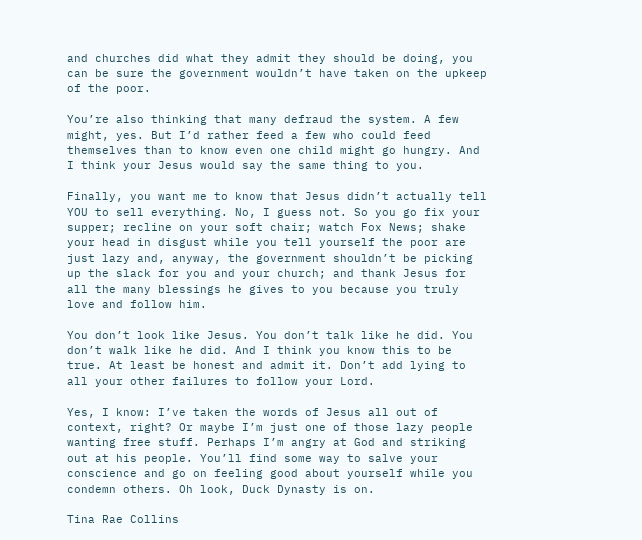and churches did what they admit they should be doing, you can be sure the government wouldn’t have taken on the upkeep of the poor.

You’re also thinking that many defraud the system. A few might, yes. But I’d rather feed a few who could feed themselves than to know even one child might go hungry. And I think your Jesus would say the same thing to you.

Finally, you want me to know that Jesus didn’t actually tell YOU to sell everything. No, I guess not. So you go fix your supper; recline on your soft chair; watch Fox News; shake your head in disgust while you tell yourself the poor are just lazy and, anyway, the government shouldn’t be picking up the slack for you and your church; and thank Jesus for all the many blessings he gives to you because you truly love and follow him.

You don’t look like Jesus. You don’t talk like he did. You don’t walk like he did. And I think you know this to be true. At least be honest and admit it. Don’t add lying to all your other failures to follow your Lord.

Yes, I know: I’ve taken the words of Jesus all out of context, right? Or maybe I’m just one of those lazy people wanting free stuff. Perhaps I’m angry at God and striking out at his people. You’ll find some way to salve your conscience and go on feeling good about yourself while you condemn others. Oh look, Duck Dynasty is on.

Tina Rae Collins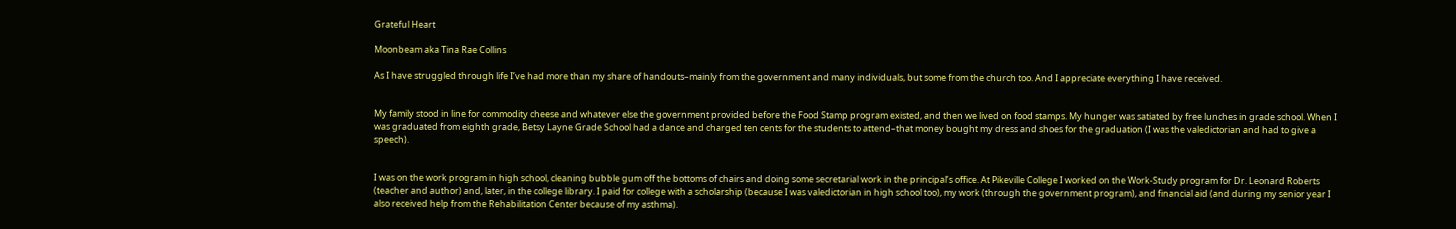Grateful Heart

Moonbeam aka Tina Rae Collins

As I have struggled through life I’ve had more than my share of handouts–mainly from the government and many individuals, but some from the church too. And I appreciate everything I have received.


My family stood in line for commodity cheese and whatever else the government provided before the Food Stamp program existed, and then we lived on food stamps. My hunger was satiated by free lunches in grade school. When I was graduated from eighth grade, Betsy Layne Grade School had a dance and charged ten cents for the students to attend–that money bought my dress and shoes for the graduation (I was the valedictorian and had to give a speech).


I was on the work program in high school, cleaning bubble gum off the bottoms of chairs and doing some secretarial work in the principal’s office. At Pikeville College I worked on the Work-Study program for Dr. Leonard Roberts (teacher and author) and, later, in the college library. I paid for college with a scholarship (because I was valedictorian in high school too), my work (through the government program), and financial aid (and during my senior year I also received help from the Rehabilitation Center because of my asthma).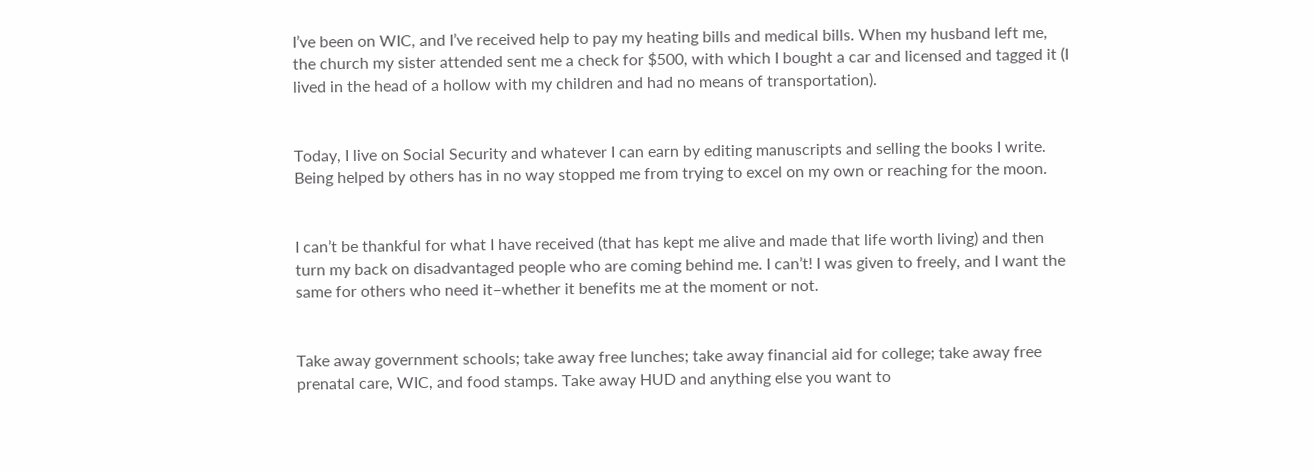I’ve been on WIC, and I’ve received help to pay my heating bills and medical bills. When my husband left me, the church my sister attended sent me a check for $500, with which I bought a car and licensed and tagged it (I lived in the head of a hollow with my children and had no means of transportation).


Today, I live on Social Security and whatever I can earn by editing manuscripts and selling the books I write. Being helped by others has in no way stopped me from trying to excel on my own or reaching for the moon.


I can’t be thankful for what I have received (that has kept me alive and made that life worth living) and then turn my back on disadvantaged people who are coming behind me. I can’t! I was given to freely, and I want the same for others who need it–whether it benefits me at the moment or not.


Take away government schools; take away free lunches; take away financial aid for college; take away free prenatal care, WIC, and food stamps. Take away HUD and anything else you want to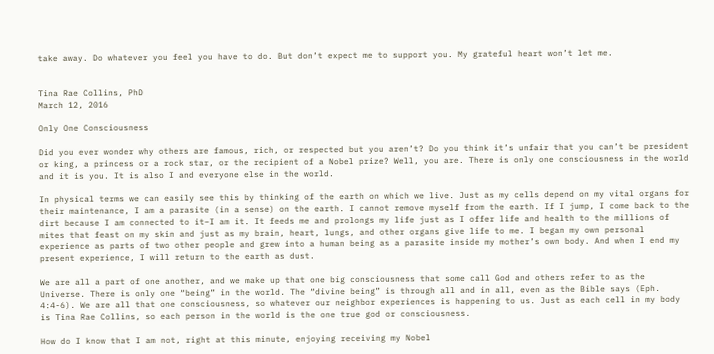take away. Do whatever you feel you have to do. But don’t expect me to support you. My grateful heart won’t let me.


Tina Rae Collins, PhD
March 12, 2016

Only One Consciousness

Did you ever wonder why others are famous, rich, or respected but you aren’t? Do you think it’s unfair that you can’t be president or king, a princess or a rock star, or the recipient of a Nobel prize? Well, you are. There is only one consciousness in the world and it is you. It is also I and everyone else in the world.

In physical terms we can easily see this by thinking of the earth on which we live. Just as my cells depend on my vital organs for their maintenance, I am a parasite (in a sense) on the earth. I cannot remove myself from the earth. If I jump, I come back to the dirt because I am connected to it–I am it. It feeds me and prolongs my life just as I offer life and health to the millions of mites that feast on my skin and just as my brain, heart, lungs, and other organs give life to me. I began my own personal experience as parts of two other people and grew into a human being as a parasite inside my mother’s own body. And when I end my present experience, I will return to the earth as dust.

We are all a part of one another, and we make up that one big consciousness that some call God and others refer to as the Universe. There is only one “being” in the world. The “divine being” is through all and in all, even as the Bible says (Eph. 4:4-6). We are all that one consciousness, so whatever our neighbor experiences is happening to us. Just as each cell in my body is Tina Rae Collins, so each person in the world is the one true god or consciousness.

How do I know that I am not, right at this minute, enjoying receiving my Nobel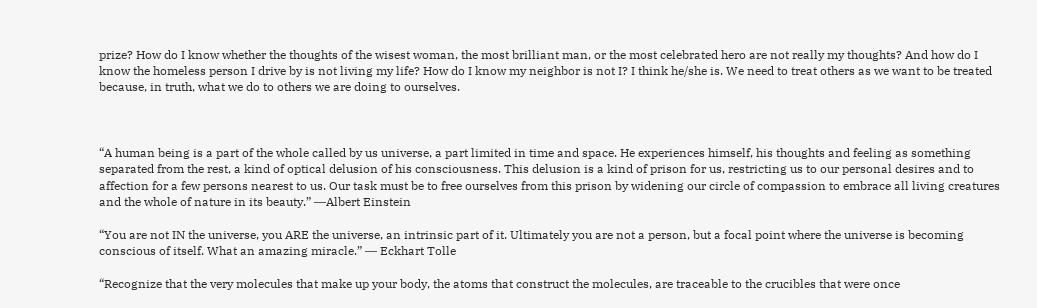prize? How do I know whether the thoughts of the wisest woman, the most brilliant man, or the most celebrated hero are not really my thoughts? And how do I know the homeless person I drive by is not living my life? How do I know my neighbor is not I? I think he/she is. We need to treat others as we want to be treated because, in truth, what we do to others we are doing to ourselves.



“A human being is a part of the whole called by us universe, a part limited in time and space. He experiences himself, his thoughts and feeling as something separated from the rest, a kind of optical delusion of his consciousness. This delusion is a kind of prison for us, restricting us to our personal desires and to affection for a few persons nearest to us. Our task must be to free ourselves from this prison by widening our circle of compassion to embrace all living creatures and the whole of nature in its beauty.” ―Albert Einstein

“You are not IN the universe, you ARE the universe, an intrinsic part of it. Ultimately you are not a person, but a focal point where the universe is becoming conscious of itself. What an amazing miracle.” ― Eckhart Tolle

“Recognize that the very molecules that make up your body, the atoms that construct the molecules, are traceable to the crucibles that were once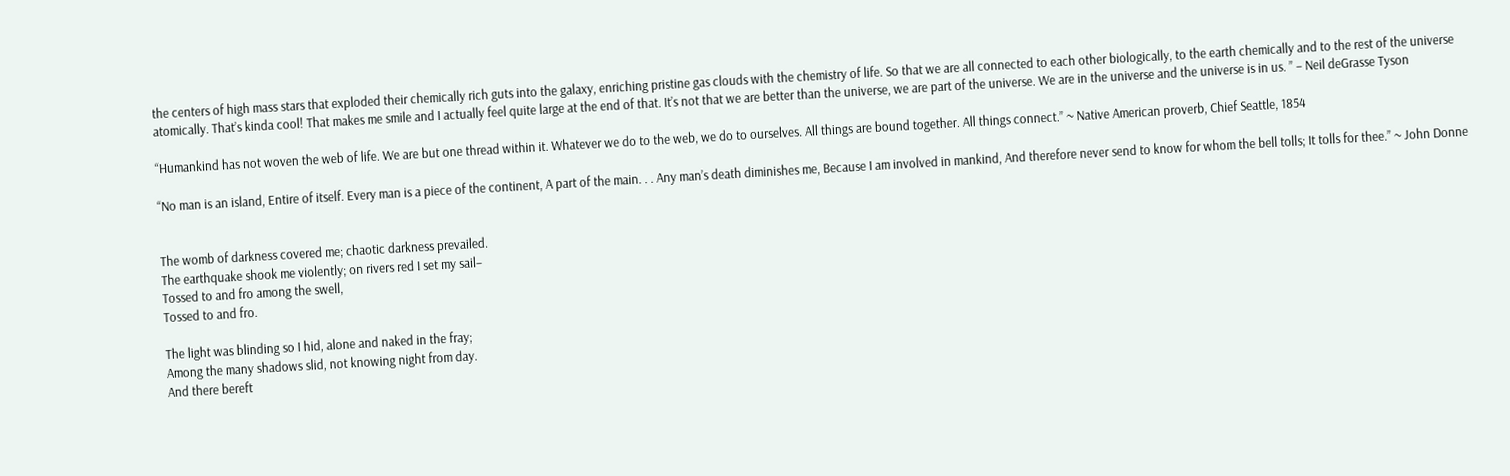the centers of high mass stars that exploded their chemically rich guts into the galaxy, enriching pristine gas clouds with the chemistry of life. So that we are all connected to each other biologically, to the earth chemically and to the rest of the universe atomically. That’s kinda cool! That makes me smile and I actually feel quite large at the end of that. It’s not that we are better than the universe, we are part of the universe. We are in the universe and the universe is in us. ” – Neil deGrasse Tyson

“Humankind has not woven the web of life. We are but one thread within it. Whatever we do to the web, we do to ourselves. All things are bound together. All things connect.” ~ Native American proverb, Chief Seattle, 1854

“No man is an island, Entire of itself. Every man is a piece of the continent, A part of the main. . . Any man’s death diminishes me, Because I am involved in mankind, And therefore never send to know for whom the bell tolls; It tolls for thee.” ~ John Donne


The womb of darkness covered me; chaotic darkness prevailed.
The earthquake shook me violently; on rivers red I set my sail–
Tossed to and fro among the swell,
Tossed to and fro.

The light was blinding so I hid, alone and naked in the fray;
Among the many shadows slid, not knowing night from day.
And there bereft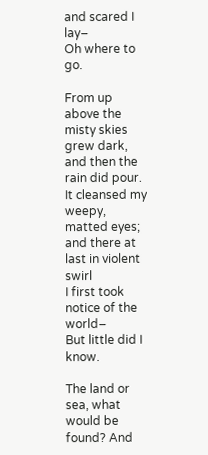and scared I lay–
Oh where to go.

From up above the misty skies grew dark, and then the rain did pour.
It cleansed my weepy, matted eyes; and there at last in violent swirl
I first took notice of the world–
But little did I know.

The land or sea, what would be found? And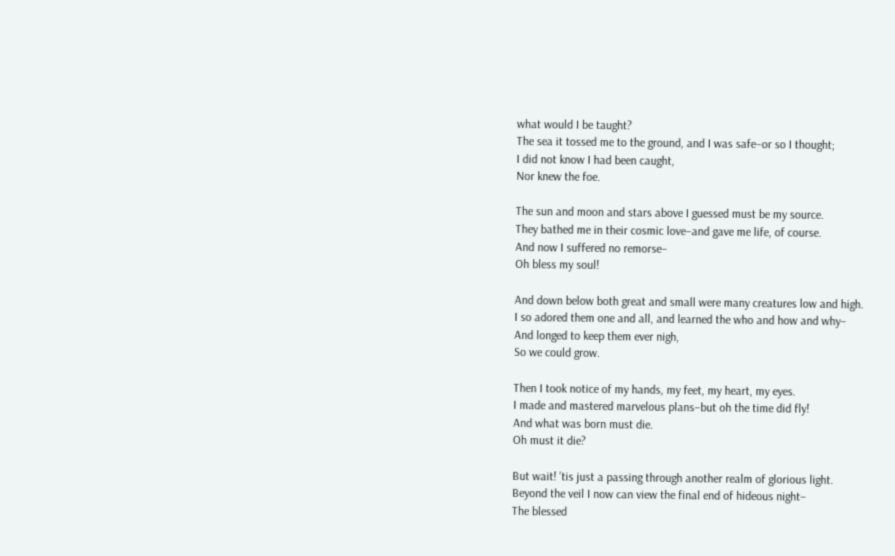what would I be taught?
The sea it tossed me to the ground, and I was safe–or so I thought;
I did not know I had been caught,
Nor knew the foe.

The sun and moon and stars above I guessed must be my source.
They bathed me in their cosmic love–and gave me life, of course.
And now I suffered no remorse–
Oh bless my soul!

And down below both great and small were many creatures low and high.
I so adored them one and all, and learned the who and how and why–
And longed to keep them ever nigh,
So we could grow.

Then I took notice of my hands, my feet, my heart, my eyes.
I made and mastered marvelous plans–but oh the time did fly!
And what was born must die.
Oh must it die?

But wait! ’tis just a passing through another realm of glorious light.
Beyond the veil I now can view the final end of hideous night–
The blessed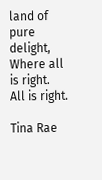land of pure delight,
Where all is right.
All is right.

Tina Rae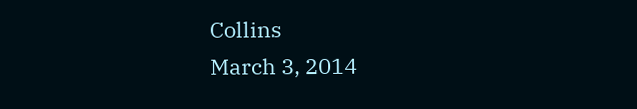Collins
March 3, 2014